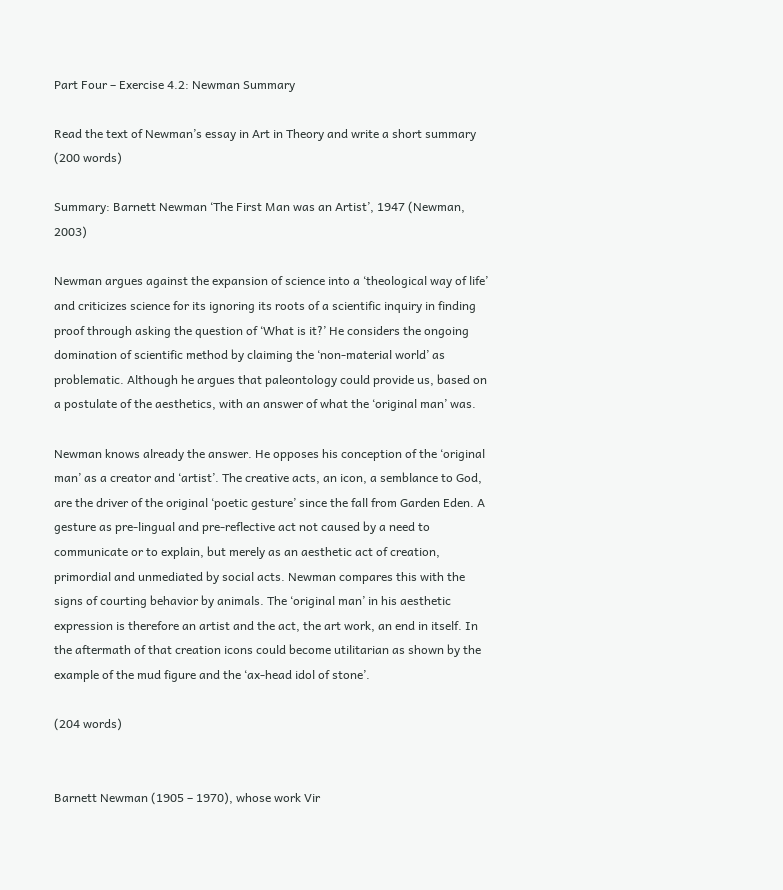Part Four – Exercise 4.2: Newman Summary

Read the text of Newman’s essay in Art in Theory and write a short summary (200 words)

Summary: Barnett Newman ‘The First Man was an Artist’, 1947 (Newman, 2003)

Newman argues against the expansion of science into a ‘theological way of life’ and criticizes science for its ignoring its roots of a scientific inquiry in finding proof through asking the question of ‘What is it?’ He considers the ongoing domination of scientific method by claiming the ‘non-material world’ as problematic. Although he argues that paleontology could provide us, based on a postulate of the aesthetics, with an answer of what the ‘original man’ was.

Newman knows already the answer. He opposes his conception of the ‘original man’ as a creator and ‘artist’. The creative acts, an icon, a semblance to God, are the driver of the original ‘poetic gesture’ since the fall from Garden Eden. A gesture as pre-lingual and pre-reflective act not caused by a need to communicate or to explain, but merely as an aesthetic act of creation, primordial and unmediated by social acts. Newman compares this with the signs of courting behavior by animals. The ‘original man’ in his aesthetic expression is therefore an artist and the act, the art work, an end in itself. In the aftermath of that creation icons could become utilitarian as shown by the example of the mud figure and the ‘ax-head idol of stone’.

(204 words)


Barnett Newman (1905 – 1970), whose work Vir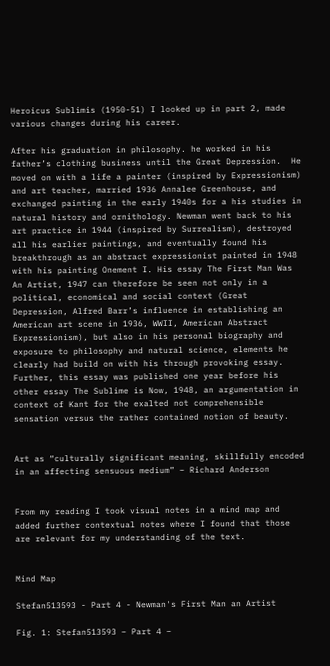Heroicus Sublimis (1950-51) I looked up in part 2, made various changes during his career.

After his graduation in philosophy. he worked in his father’s clothing business until the Great Depression.  He moved on with a life a painter (inspired by Expressionism) and art teacher, married 1936 Annalee Greenhouse, and exchanged painting in the early 1940s for a his studies in natural history and ornithology. Newman went back to his art practice in 1944 (inspired by Surrealism), destroyed all his earlier paintings, and eventually found his breakthrough as an abstract expressionist painted in 1948 with his painting Onement I. His essay The First Man Was An Artist, 1947 can therefore be seen not only in a political, economical and social context (Great Depression, Alfred Barr’s influence in establishing an American art scene in 1936, WWII, American Abstract Expressionism), but also in his personal biography and exposure to philosophy and natural science, elements he clearly had build on with his through provoking essay. Further, this essay was published one year before his other essay The Sublime is Now, 1948, an argumentation in context of Kant for the exalted not comprehensible sensation versus the rather contained notion of beauty.


Art as “culturally significant meaning, skillfully encoded in an affecting sensuous medium” – Richard Anderson


From my reading I took visual notes in a mind map and added further contextual notes where I found that those are relevant for my understanding of the text.


Mind Map

Stefan513593 - Part 4 - Newman's First Man an Artist

Fig. 1: Stefan513593 – Part 4 –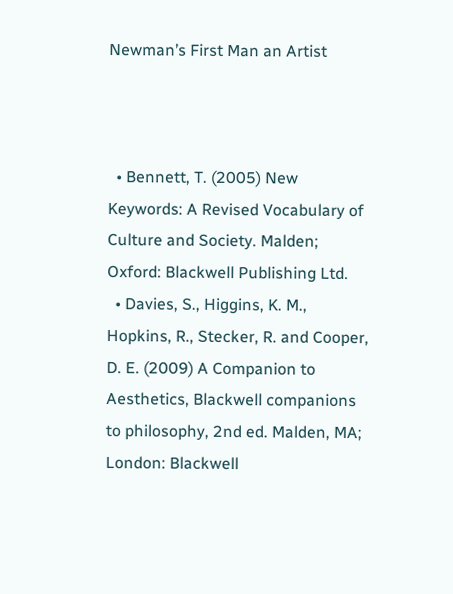Newman’s First Man an Artist



  • Bennett, T. (2005) New Keywords: A Revised Vocabulary of Culture and Society. Malden; Oxford: Blackwell Publishing Ltd.
  • Davies, S., Higgins, K. M., Hopkins, R., Stecker, R. and Cooper, D. E. (2009) A Companion to Aesthetics, Blackwell companions to philosophy, 2nd ed. Malden, MA; London: Blackwell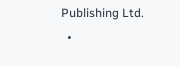Publishing Ltd.
  •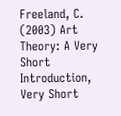Freeland, C. (2003) Art Theory: A Very Short Introduction, Very Short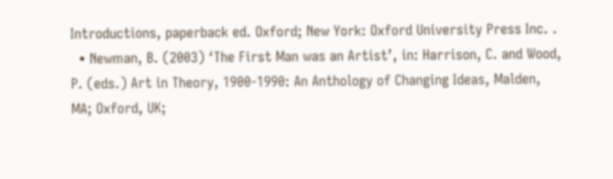Introductions, paperback ed. Oxford; New York: Oxford University Press Inc. .
  • Newman, B. (2003) ‘The First Man was an Artist’, in: Harrison, C. and Wood, P. (eds.) Art in Theory, 1900-1990: An Anthology of Changing Ideas, Malden, MA; Oxford, UK;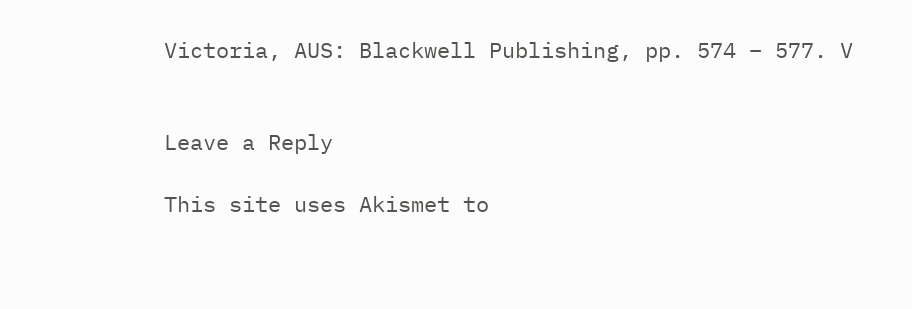Victoria, AUS: Blackwell Publishing, pp. 574 – 577. V


Leave a Reply

This site uses Akismet to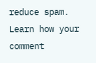reduce spam. Learn how your comment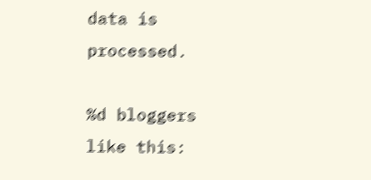data is processed.

%d bloggers like this: